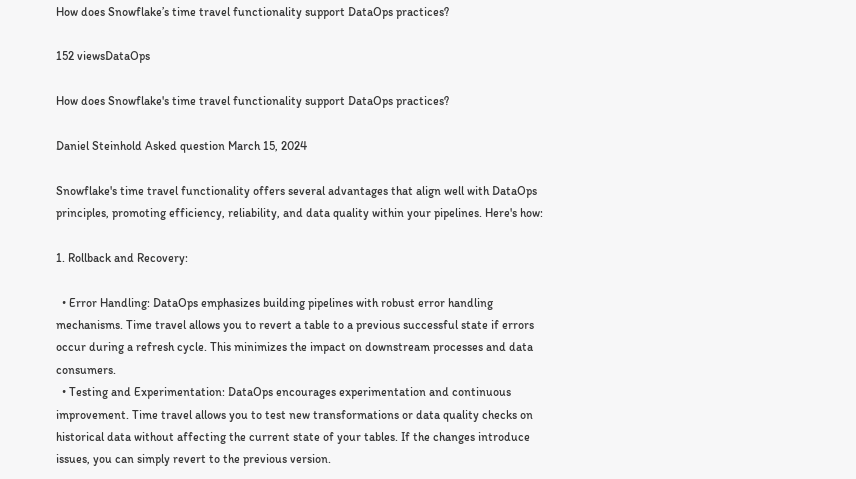How does Snowflake’s time travel functionality support DataOps practices?

152 viewsDataOps

How does Snowflake's time travel functionality support DataOps practices?

Daniel Steinhold Asked question March 15, 2024

Snowflake's time travel functionality offers several advantages that align well with DataOps principles, promoting efficiency, reliability, and data quality within your pipelines. Here's how:

1. Rollback and Recovery:

  • Error Handling: DataOps emphasizes building pipelines with robust error handling mechanisms. Time travel allows you to revert a table to a previous successful state if errors occur during a refresh cycle. This minimizes the impact on downstream processes and data consumers.
  • Testing and Experimentation: DataOps encourages experimentation and continuous improvement. Time travel allows you to test new transformations or data quality checks on historical data without affecting the current state of your tables. If the changes introduce issues, you can simply revert to the previous version.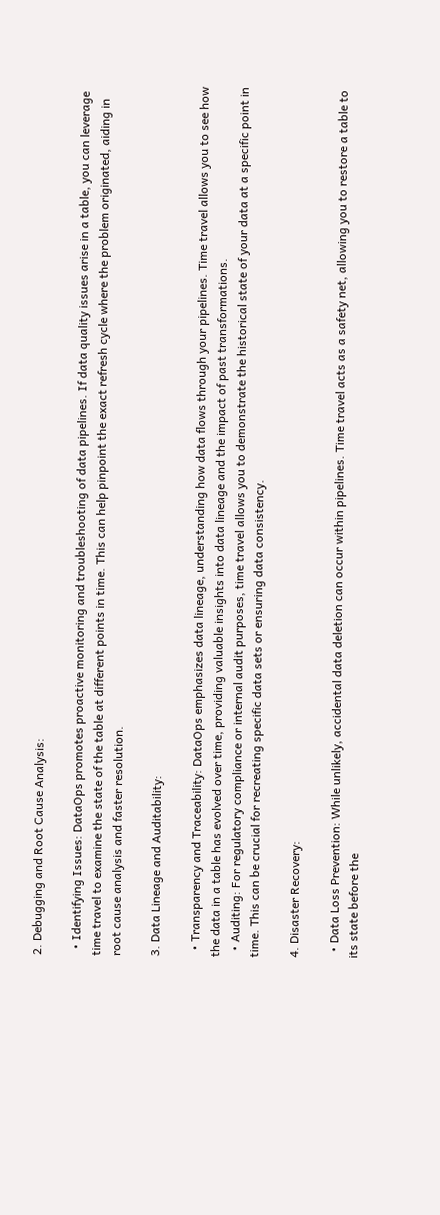2. Debugging and Root Cause Analysis:

  • Identifying Issues: DataOps promotes proactive monitoring and troubleshooting of data pipelines. If data quality issues arise in a table, you can leverage time travel to examine the state of the table at different points in time. This can help pinpoint the exact refresh cycle where the problem originated, aiding in root cause analysis and faster resolution.

3. Data Lineage and Auditability:

  • Transparency and Traceability: DataOps emphasizes data lineage, understanding how data flows through your pipelines. Time travel allows you to see how the data in a table has evolved over time, providing valuable insights into data lineage and the impact of past transformations.
  • Auditing: For regulatory compliance or internal audit purposes, time travel allows you to demonstrate the historical state of your data at a specific point in time. This can be crucial for recreating specific data sets or ensuring data consistency.

4. Disaster Recovery:

  • Data Loss Prevention: While unlikely, accidental data deletion can occur within pipelines. Time travel acts as a safety net, allowing you to restore a table to its state before the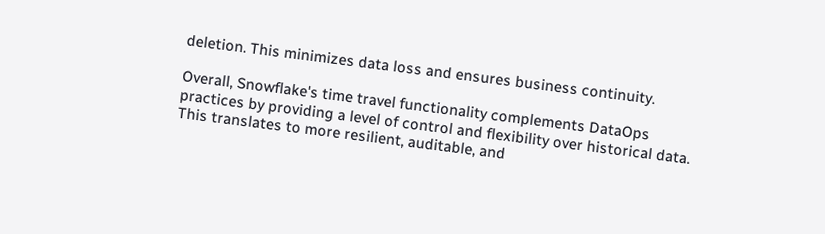deletion. This minimizes data loss and ensures business continuity.

Overall, Snowflake's time travel functionality complements DataOps practices by providing a level of control and flexibility over historical data. This translates to more resilient, auditable, and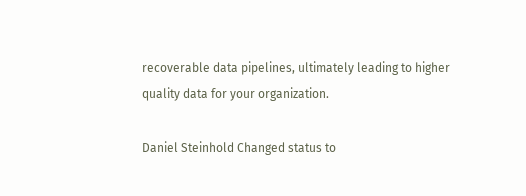recoverable data pipelines, ultimately leading to higher quality data for your organization.

Daniel Steinhold Changed status to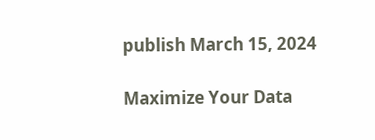publish March 15, 2024

Maximize Your Data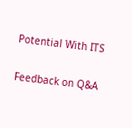Potential With ITS

Feedback on Q&A